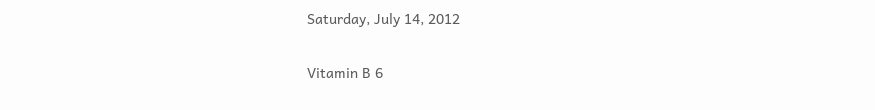Saturday, July 14, 2012

Vitamin B 6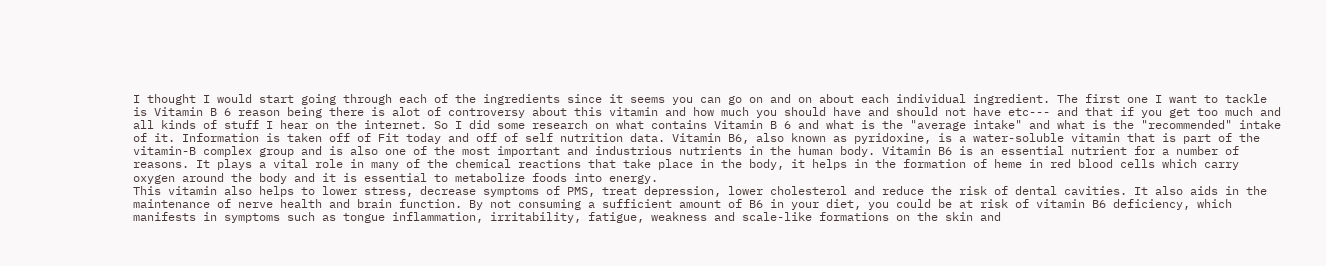I thought I would start going through each of the ingredients since it seems you can go on and on about each individual ingredient. The first one I want to tackle is Vitamin B 6 reason being there is alot of controversy about this vitamin and how much you should have and should not have etc--- and that if you get too much and all kinds of stuff I hear on the internet. So I did some research on what contains Vitamin B 6 and what is the "average intake" and what is the "recommended" intake of it. Information is taken off of Fit today and off of self nutrition data. Vitamin B6, also known as pyridoxine, is a water-soluble vitamin that is part of the vitamin-B complex group and is also one of the most important and industrious nutrients in the human body. Vitamin B6 is an essential nutrient for a number of reasons. It plays a vital role in many of the chemical reactions that take place in the body, it helps in the formation of heme in red blood cells which carry oxygen around the body and it is essential to metabolize foods into energy.
This vitamin also helps to lower stress, decrease symptoms of PMS, treat depression, lower cholesterol and reduce the risk of dental cavities. It also aids in the maintenance of nerve health and brain function. By not consuming a sufficient amount of B6 in your diet, you could be at risk of vitamin B6 deficiency, which manifests in symptoms such as tongue inflammation, irritability, fatigue, weakness and scale-like formations on the skin and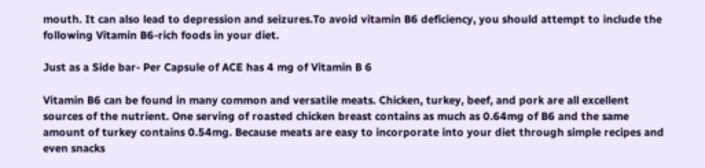mouth. It can also lead to depression and seizures.To avoid vitamin B6 deficiency, you should attempt to include the following Vitamin B6-rich foods in your diet.

Just as a Side bar- Per Capsule of ACE has 4 mg of Vitamin B 6

Vitamin B6 can be found in many common and versatile meats. Chicken, turkey, beef, and pork are all excellent sources of the nutrient. One serving of roasted chicken breast contains as much as 0.64mg of B6 and the same amount of turkey contains 0.54mg. Because meats are easy to incorporate into your diet through simple recipes and even snacks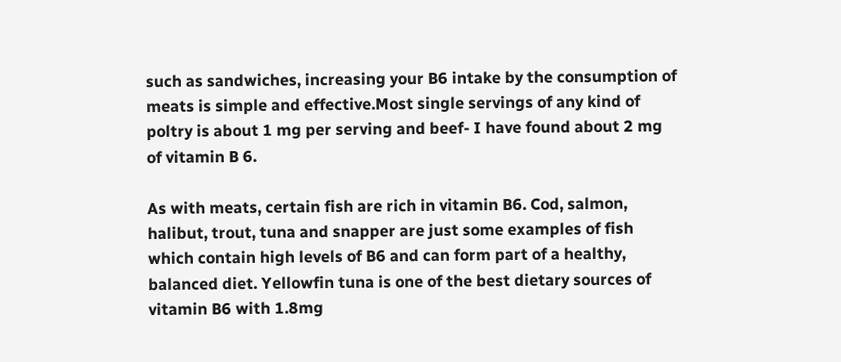such as sandwiches, increasing your B6 intake by the consumption of meats is simple and effective.Most single servings of any kind of poltry is about 1 mg per serving and beef- I have found about 2 mg of vitamin B 6.

As with meats, certain fish are rich in vitamin B6. Cod, salmon, halibut, trout, tuna and snapper are just some examples of fish which contain high levels of B6 and can form part of a healthy, balanced diet. Yellowfin tuna is one of the best dietary sources of vitamin B6 with 1.8mg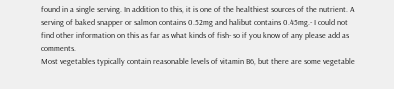found in a single serving. In addition to this, it is one of the healthiest sources of the nutrient. A serving of baked snapper or salmon contains 0.52mg and halibut contains 0.45mg.- I could not find other information on this as far as what kinds of fish- so if you know of any please add as comments.
Most vegetables typically contain reasonable levels of vitamin B6, but there are some vegetable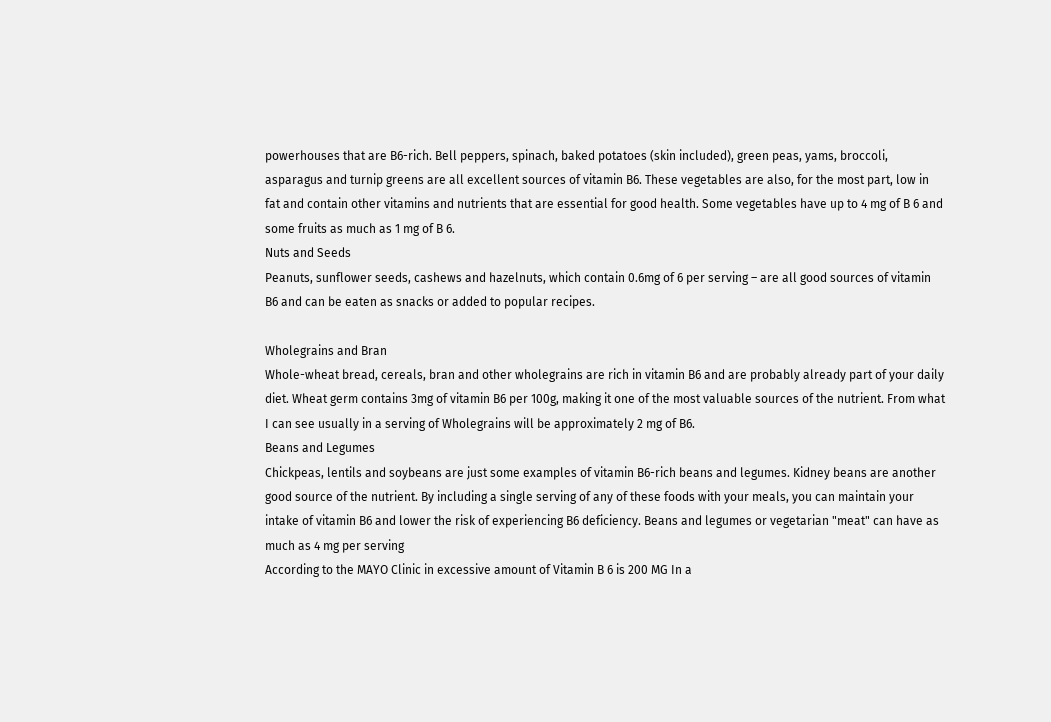powerhouses that are B6-rich. Bell peppers, spinach, baked potatoes (skin included), green peas, yams, broccoli, asparagus and turnip greens are all excellent sources of vitamin B6. These vegetables are also, for the most part, low in fat and contain other vitamins and nutrients that are essential for good health. Some vegetables have up to 4 mg of B 6 and some fruits as much as 1 mg of B 6.
Nuts and Seeds
Peanuts, sunflower seeds, cashews and hazelnuts, which contain 0.6mg of 6 per serving – are all good sources of vitamin B6 and can be eaten as snacks or added to popular recipes.

Wholegrains and Bran
Whole-wheat bread, cereals, bran and other wholegrains are rich in vitamin B6 and are probably already part of your daily diet. Wheat germ contains 3mg of vitamin B6 per 100g, making it one of the most valuable sources of the nutrient. From what I can see usually in a serving of Wholegrains will be approximately 2 mg of B6.
Beans and Legumes
Chickpeas, lentils and soybeans are just some examples of vitamin B6-rich beans and legumes. Kidney beans are another good source of the nutrient. By including a single serving of any of these foods with your meals, you can maintain your intake of vitamin B6 and lower the risk of experiencing B6 deficiency. Beans and legumes or vegetarian "meat" can have as much as 4 mg per serving
According to the MAYO Clinic in excessive amount of Vitamin B 6 is 200 MG In a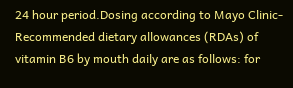24 hour period.Dosing according to Mayo Clinic- Recommended dietary allowances (RDAs) of vitamin B6 by mouth daily are as follows: for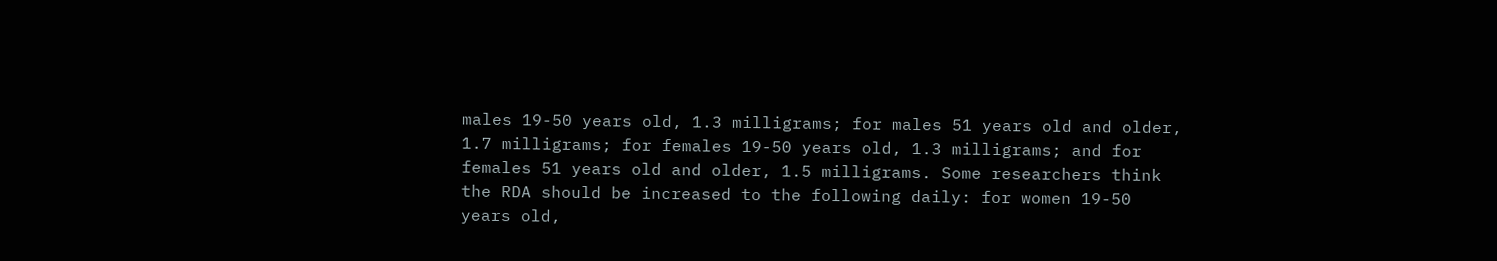males 19-50 years old, 1.3 milligrams; for males 51 years old and older, 1.7 milligrams; for females 19-50 years old, 1.3 milligrams; and for females 51 years old and older, 1.5 milligrams. Some researchers think the RDA should be increased to the following daily: for women 19-50 years old,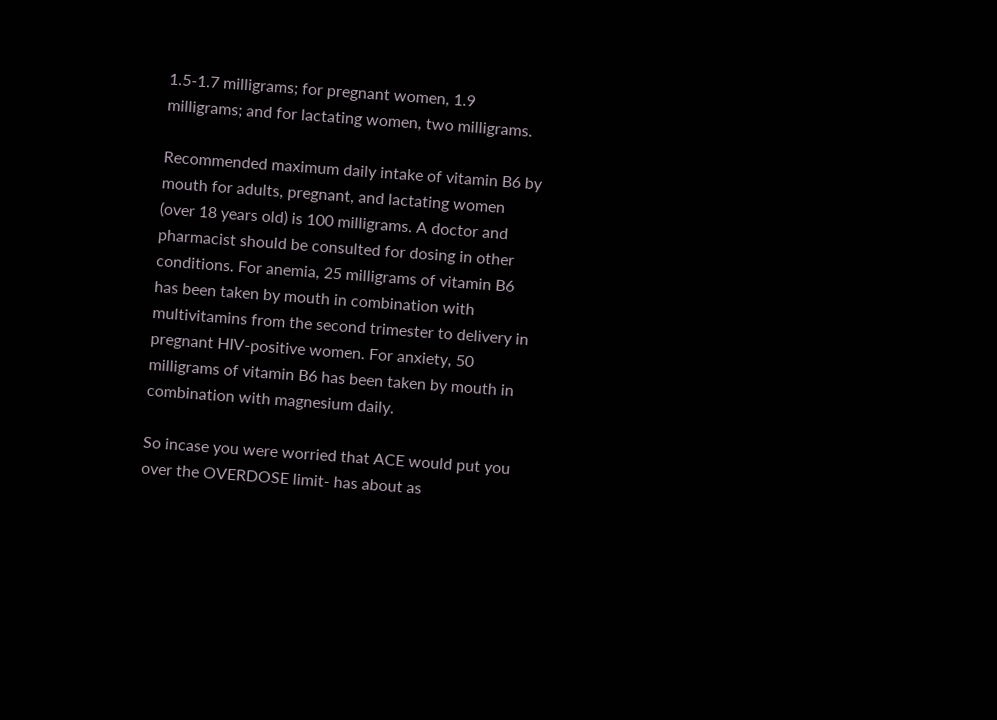1.5-1.7 milligrams; for pregnant women, 1.9 milligrams; and for lactating women, two milligrams.

Recommended maximum daily intake of vitamin B6 by mouth for adults, pregnant, and lactating women (over 18 years old) is 100 milligrams. A doctor and pharmacist should be consulted for dosing in other conditions. For anemia, 25 milligrams of vitamin B6 has been taken by mouth in combination with multivitamins from the second trimester to delivery in pregnant HIV-positive women. For anxiety, 50 milligrams of vitamin B6 has been taken by mouth in combination with magnesium daily.

So incase you were worried that ACE would put you over the OVERDOSE limit- has about as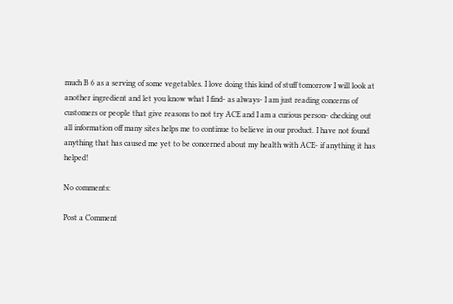much B 6 as a serving of some vegetables. I love doing this kind of stuff tomorrow I will look at another ingredient and let you know what I find- as always- I am just reading concerns of customers or people that give reasons to not try ACE and I am a curious person- checking out all information off many sites helps me to continue to believe in our product. I have not found anything that has caused me yet to be concerned about my health with ACE- if anything it has helped!

No comments:

Post a Comment